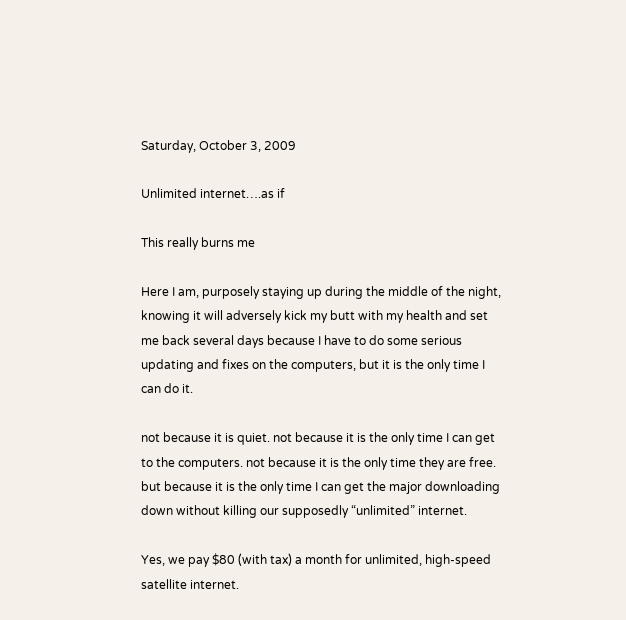Saturday, October 3, 2009

Unlimited internet….as if

This really burns me

Here I am, purposely staying up during the middle of the night, knowing it will adversely kick my butt with my health and set me back several days because I have to do some serious updating and fixes on the computers, but it is the only time I can do it.

not because it is quiet. not because it is the only time I can get to the computers. not because it is the only time they are free.  but because it is the only time I can get the major downloading down without killing our supposedly “unlimited” internet.

Yes, we pay $80 (with tax) a month for unlimited, high-speed satellite internet.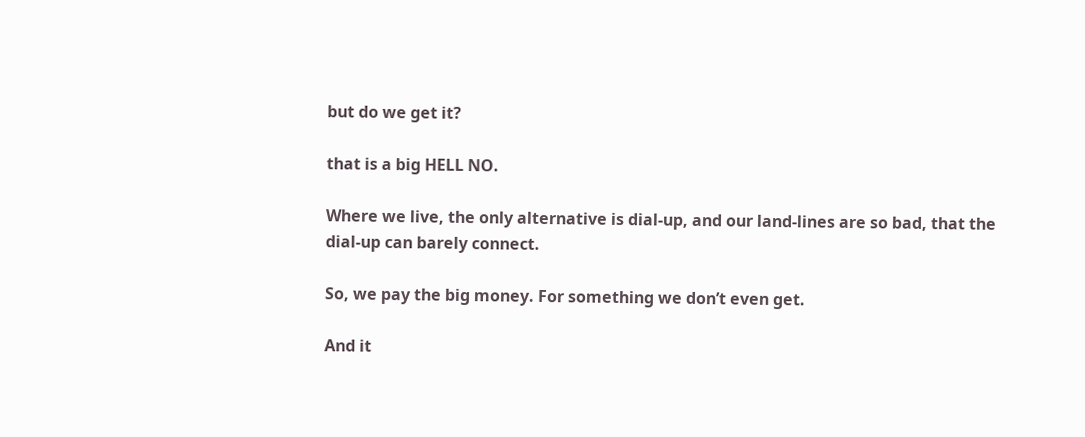but do we get it?

that is a big HELL NO.

Where we live, the only alternative is dial-up, and our land-lines are so bad, that the dial-up can barely connect.

So, we pay the big money. For something we don’t even get.

And it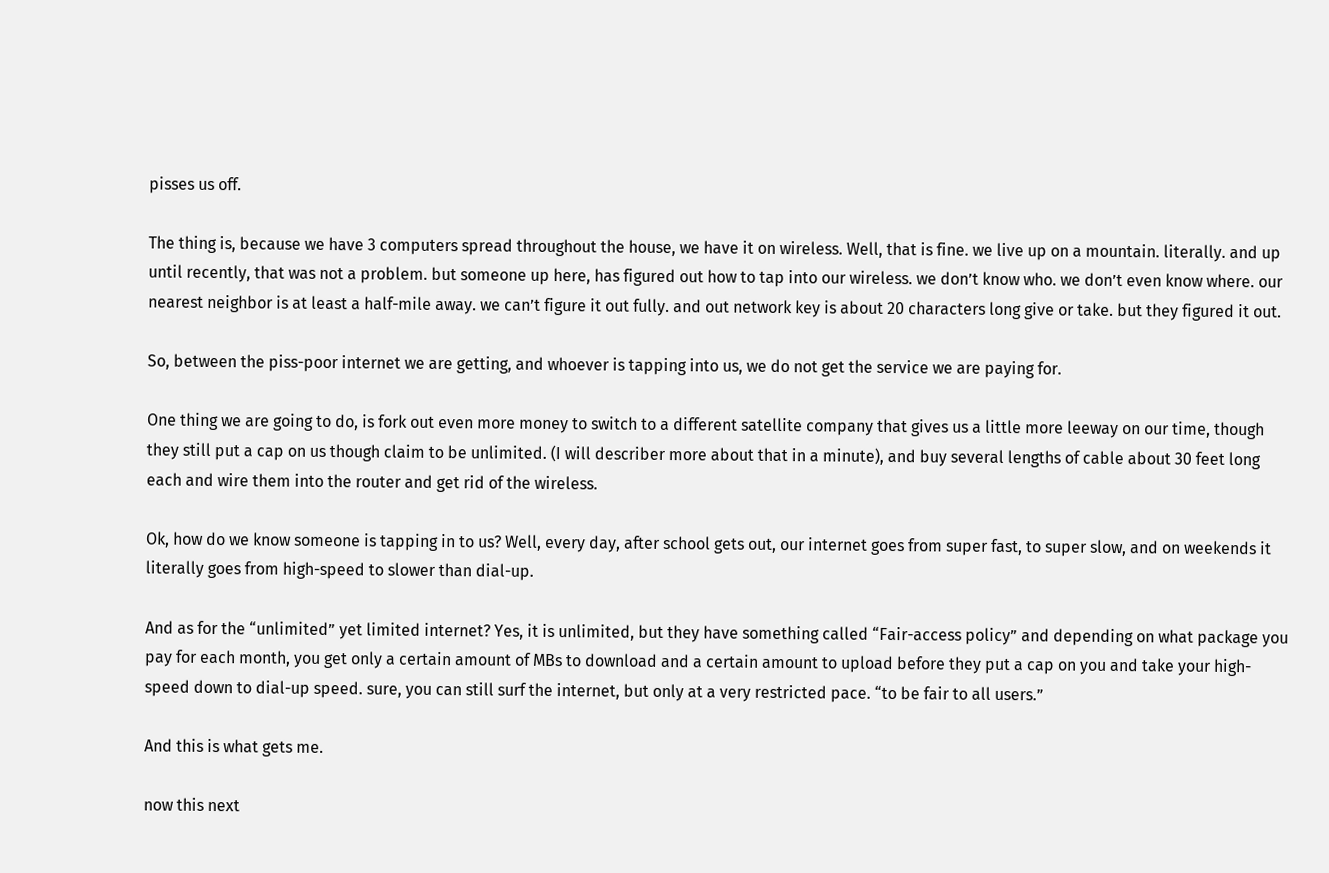pisses us off.

The thing is, because we have 3 computers spread throughout the house, we have it on wireless. Well, that is fine. we live up on a mountain. literally. and up until recently, that was not a problem. but someone up here, has figured out how to tap into our wireless. we don’t know who. we don’t even know where. our nearest neighbor is at least a half-mile away. we can’t figure it out fully. and out network key is about 20 characters long give or take. but they figured it out.

So, between the piss-poor internet we are getting, and whoever is tapping into us, we do not get the service we are paying for.

One thing we are going to do, is fork out even more money to switch to a different satellite company that gives us a little more leeway on our time, though they still put a cap on us though claim to be unlimited. (I will describer more about that in a minute), and buy several lengths of cable about 30 feet long each and wire them into the router and get rid of the wireless.

Ok, how do we know someone is tapping in to us? Well, every day, after school gets out, our internet goes from super fast, to super slow, and on weekends it literally goes from high-speed to slower than dial-up.

And as for the “unlimited” yet limited internet? Yes, it is unlimited, but they have something called “Fair-access policy” and depending on what package you pay for each month, you get only a certain amount of MBs to download and a certain amount to upload before they put a cap on you and take your high-speed down to dial-up speed. sure, you can still surf the internet, but only at a very restricted pace. “to be fair to all users.”

And this is what gets me.

now this next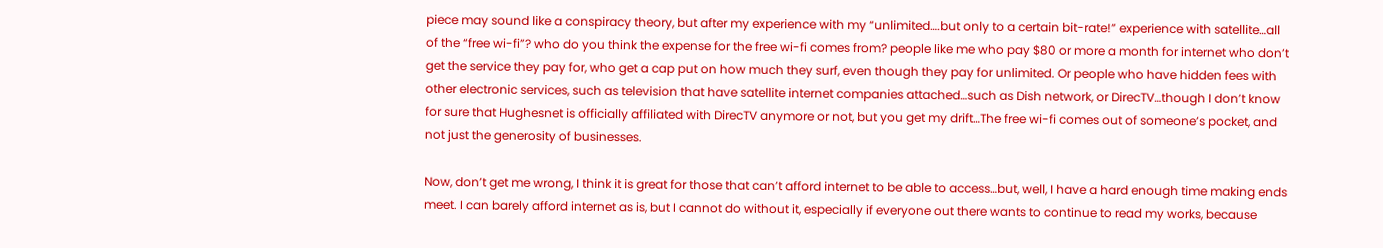piece may sound like a conspiracy theory, but after my experience with my “unlimited….but only to a certain bit-rate!” experience with satellite…all of the “free wi-fi”? who do you think the expense for the free wi-fi comes from? people like me who pay $80 or more a month for internet who don’t get the service they pay for, who get a cap put on how much they surf, even though they pay for unlimited. Or people who have hidden fees with other electronic services, such as television that have satellite internet companies attached…such as Dish network, or DirecTV…though I don’t know for sure that Hughesnet is officially affiliated with DirecTV anymore or not, but you get my drift…The free wi-fi comes out of someone’s pocket, and not just the generosity of businesses.

Now, don’t get me wrong, I think it is great for those that can’t afford internet to be able to access…but, well, I have a hard enough time making ends meet. I can barely afford internet as is, but I cannot do without it, especially if everyone out there wants to continue to read my works, because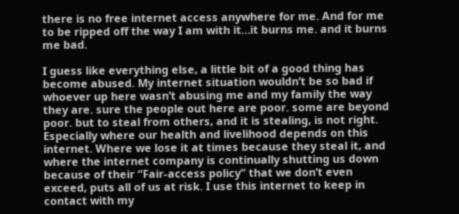there is no free internet access anywhere for me. And for me to be ripped off the way I am with it…it burns me. and it burns me bad.

I guess like everything else, a little bit of a good thing has become abused. My internet situation wouldn’t be so bad if whoever up here wasn’t abusing me and my family the way they are. sure the people out here are poor. some are beyond poor. but to steal from others, and it is stealing, is not right. Especially where our health and livelihood depends on this internet. Where we lose it at times because they steal it, and where the internet company is continually shutting us down because of their “Fair-access policy” that we don’t even exceed, puts all of us at risk. I use this internet to keep in contact with my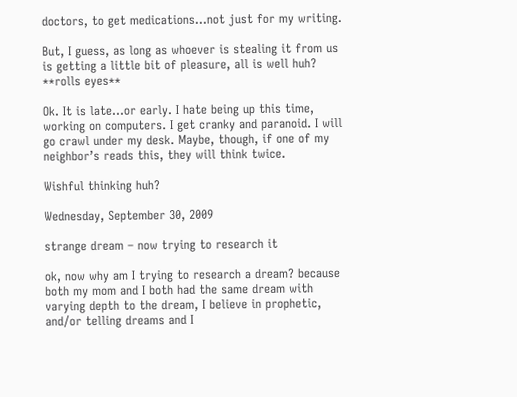doctors, to get medications…not just for my writing.

But, I guess, as long as whoever is stealing it from us is getting a little bit of pleasure, all is well huh? **rolls eyes**

Ok. It is late…or early. I hate being up this time, working on computers. I get cranky and paranoid. I will go crawl under my desk. Maybe, though, if one of my neighbor’s reads this, they will think twice.

Wishful thinking huh?

Wednesday, September 30, 2009

strange dream – now trying to research it

ok, now why am I trying to research a dream? because both my mom and I both had the same dream with varying depth to the dream, I believe in prophetic, and/or telling dreams and I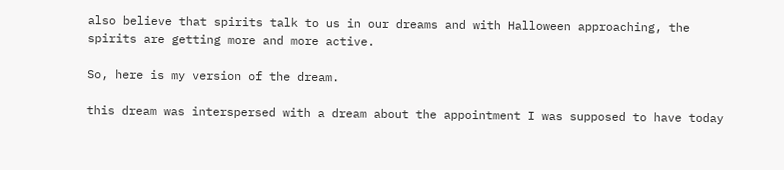also believe that spirits talk to us in our dreams and with Halloween approaching, the spirits are getting more and more active.

So, here is my version of the dream.

this dream was interspersed with a dream about the appointment I was supposed to have today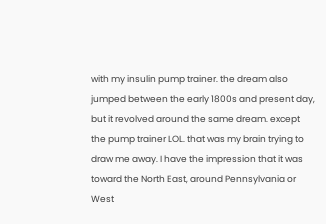with my insulin pump trainer. the dream also jumped between the early 1800s and present day, but it revolved around the same dream. except the pump trainer LOL. that was my brain trying to draw me away. I have the impression that it was toward the North East, around Pennsylvania or West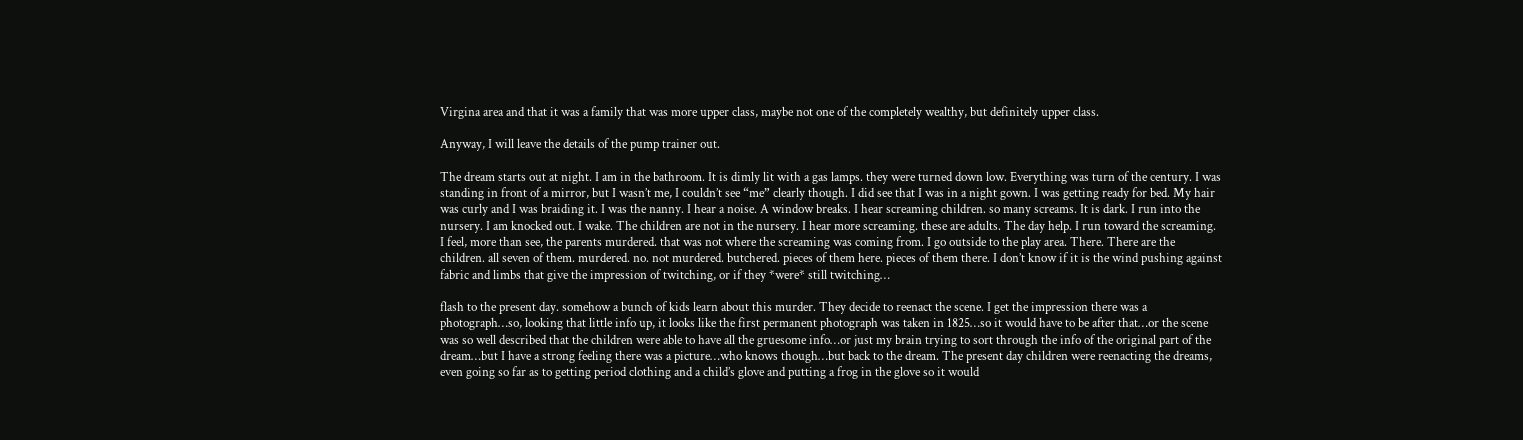Virgina area and that it was a family that was more upper class, maybe not one of the completely wealthy, but definitely upper class.

Anyway, I will leave the details of the pump trainer out.

The dream starts out at night. I am in the bathroom. It is dimly lit with a gas lamps. they were turned down low. Everything was turn of the century. I was standing in front of a mirror, but I wasn’t me, I couldn’t see “me” clearly though. I did see that I was in a night gown. I was getting ready for bed. My hair was curly and I was braiding it. I was the nanny. I hear a noise. A window breaks. I hear screaming children. so many screams. It is dark. I run into the nursery. I am knocked out. I wake. The children are not in the nursery. I hear more screaming. these are adults. The day help. I run toward the screaming. I feel, more than see, the parents murdered. that was not where the screaming was coming from. I go outside to the play area. There. There are the children. all seven of them. murdered. no. not murdered. butchered. pieces of them here. pieces of them there. I don’t know if it is the wind pushing against fabric and limbs that give the impression of twitching, or if they *were* still twitching…

flash to the present day. somehow a bunch of kids learn about this murder. They decide to reenact the scene. I get the impression there was a photograph…so, looking that little info up, it looks like the first permanent photograph was taken in 1825…so it would have to be after that…or the scene was so well described that the children were able to have all the gruesome info…or just my brain trying to sort through the info of the original part of the dream…but I have a strong feeling there was a picture…who knows though…but back to the dream. The present day children were reenacting the dreams, even going so far as to getting period clothing and a child’s glove and putting a frog in the glove so it would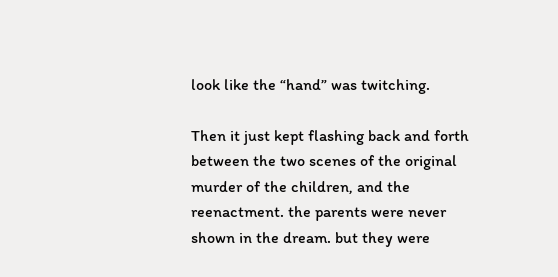look like the “hand” was twitching.

Then it just kept flashing back and forth between the two scenes of the original murder of the children, and the reenactment. the parents were never shown in the dream. but they were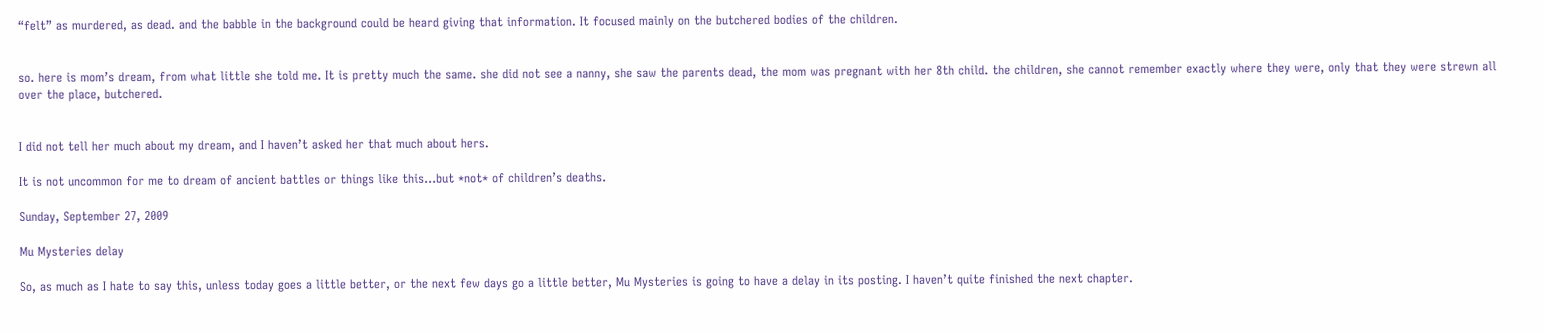“felt” as murdered, as dead. and the babble in the background could be heard giving that information. It focused mainly on the butchered bodies of the children.


so. here is mom’s dream, from what little she told me. It is pretty much the same. she did not see a nanny, she saw the parents dead, the mom was pregnant with her 8th child. the children, she cannot remember exactly where they were, only that they were strewn all over the place, butchered.


I did not tell her much about my dream, and I haven’t asked her that much about hers.

It is not uncommon for me to dream of ancient battles or things like this…but *not* of children’s deaths.

Sunday, September 27, 2009

Mu Mysteries delay

So, as much as I hate to say this, unless today goes a little better, or the next few days go a little better, Mu Mysteries is going to have a delay in its posting. I haven’t quite finished the next chapter.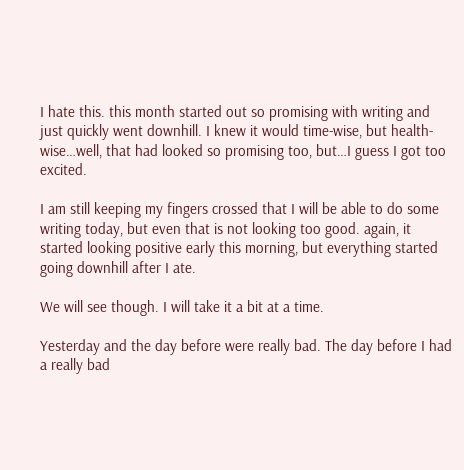I hate this. this month started out so promising with writing and just quickly went downhill. I knew it would time-wise, but health-wise…well, that had looked so promising too, but…I guess I got too excited.

I am still keeping my fingers crossed that I will be able to do some writing today, but even that is not looking too good. again, it started looking positive early this morning, but everything started going downhill after I ate.

We will see though. I will take it a bit at a time.

Yesterday and the day before were really bad. The day before I had a really bad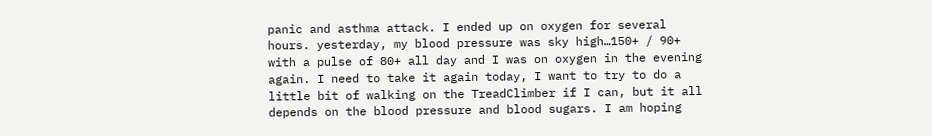panic and asthma attack. I ended up on oxygen for several hours. yesterday, my blood pressure was sky high…150+ / 90+ with a pulse of 80+ all day and I was on oxygen in the evening again. I need to take it again today, I want to try to do a little bit of walking on the TreadClimber if I can, but it all depends on the blood pressure and blood sugars. I am hoping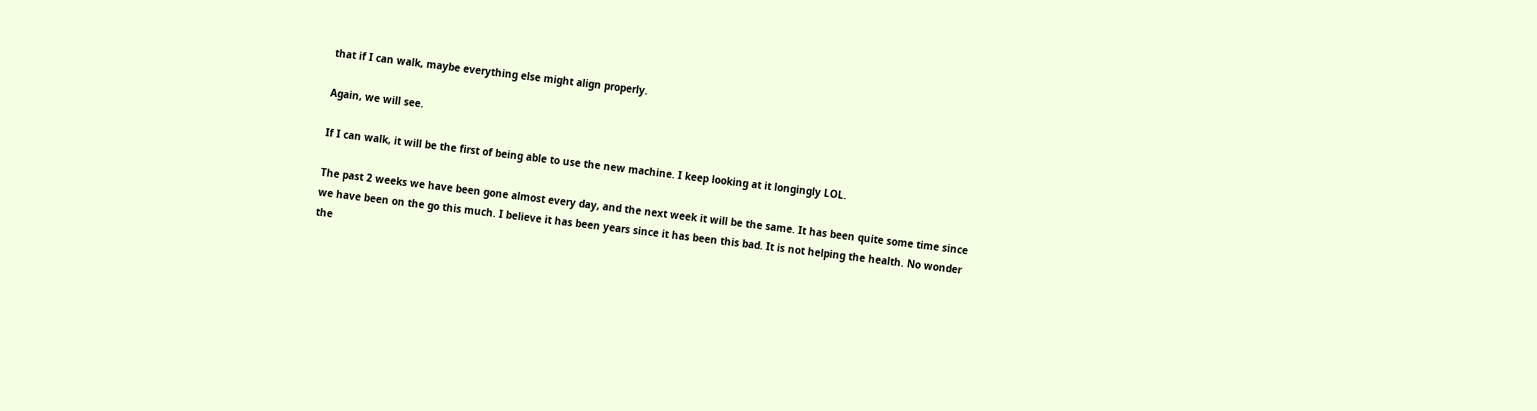that if I can walk, maybe everything else might align properly.

Again, we will see.

If I can walk, it will be the first of being able to use the new machine. I keep looking at it longingly LOL.

The past 2 weeks we have been gone almost every day, and the next week it will be the same. It has been quite some time since we have been on the go this much. I believe it has been years since it has been this bad. It is not helping the health. No wonder the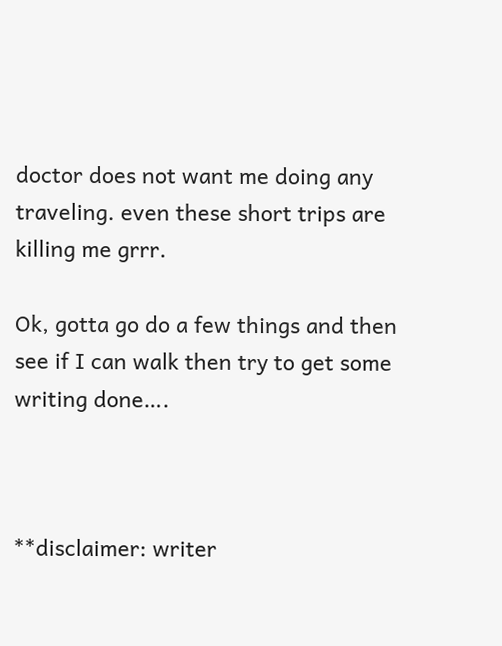doctor does not want me doing any traveling. even these short trips are killing me grrr.

Ok, gotta go do a few things and then see if I can walk then try to get some writing done….



**disclaimer: writer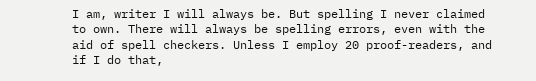I am, writer I will always be. But spelling I never claimed to own. There will always be spelling errors, even with the aid of spell checkers. Unless I employ 20 proof-readers, and if I do that,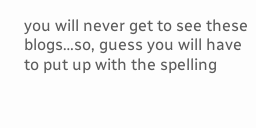you will never get to see these blogs…so, guess you will have to put up with the spelling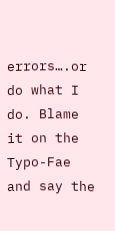errors….or do what I do. Blame it on the Typo-Fae and say the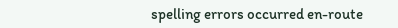spelling errors occurred en-route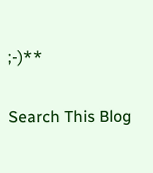;-)**

Search This Blog